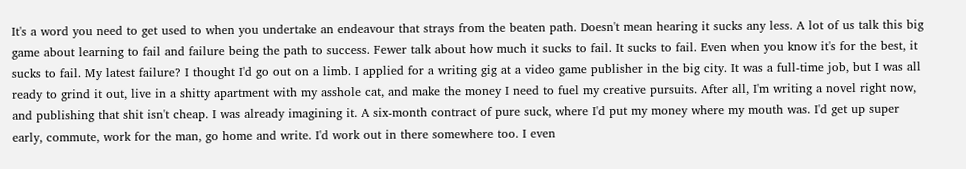It's a word you need to get used to when you undertake an endeavour that strays from the beaten path. Doesn't mean hearing it sucks any less. A lot of us talk this big game about learning to fail and failure being the path to success. Fewer talk about how much it sucks to fail. It sucks to fail. Even when you know it's for the best, it sucks to fail. My latest failure? I thought I'd go out on a limb. I applied for a writing gig at a video game publisher in the big city. It was a full-time job, but I was all ready to grind it out, live in a shitty apartment with my asshole cat, and make the money I need to fuel my creative pursuits. After all, I'm writing a novel right now, and publishing that shit isn't cheap. I was already imagining it. A six-month contract of pure suck, where I'd put my money where my mouth was. I'd get up super early, commute, work for the man, go home and write. I'd work out in there somewhere too. I even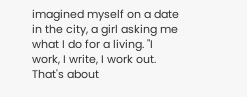imagined myself on a date in the city, a girl asking me what I do for a living. "I work, I write, I work out. That's about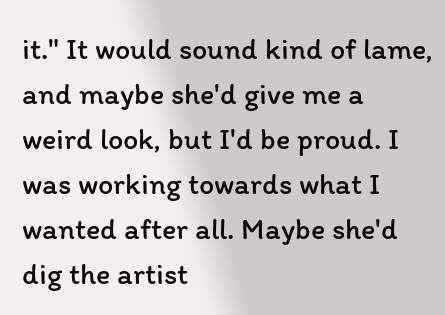it." It would sound kind of lame, and maybe she'd give me a weird look, but I'd be proud. I was working towards what I wanted after all. Maybe she'd dig the artist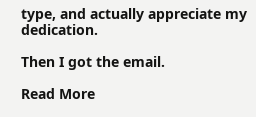type, and actually appreciate my dedication.

Then I got the email.

Read More